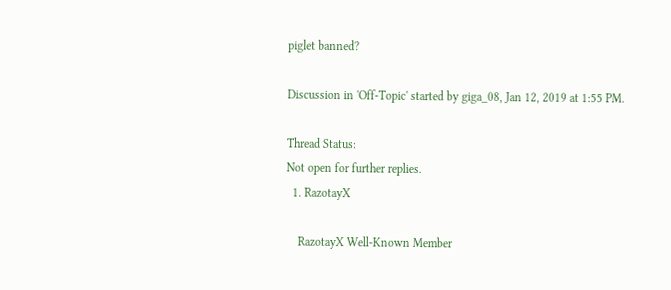piglet banned?

Discussion in 'Off-Topic' started by giga_08, Jan 12, 2019 at 1:55 PM.

Thread Status:
Not open for further replies.
  1. RazotayX

    RazotayX Well-Known Member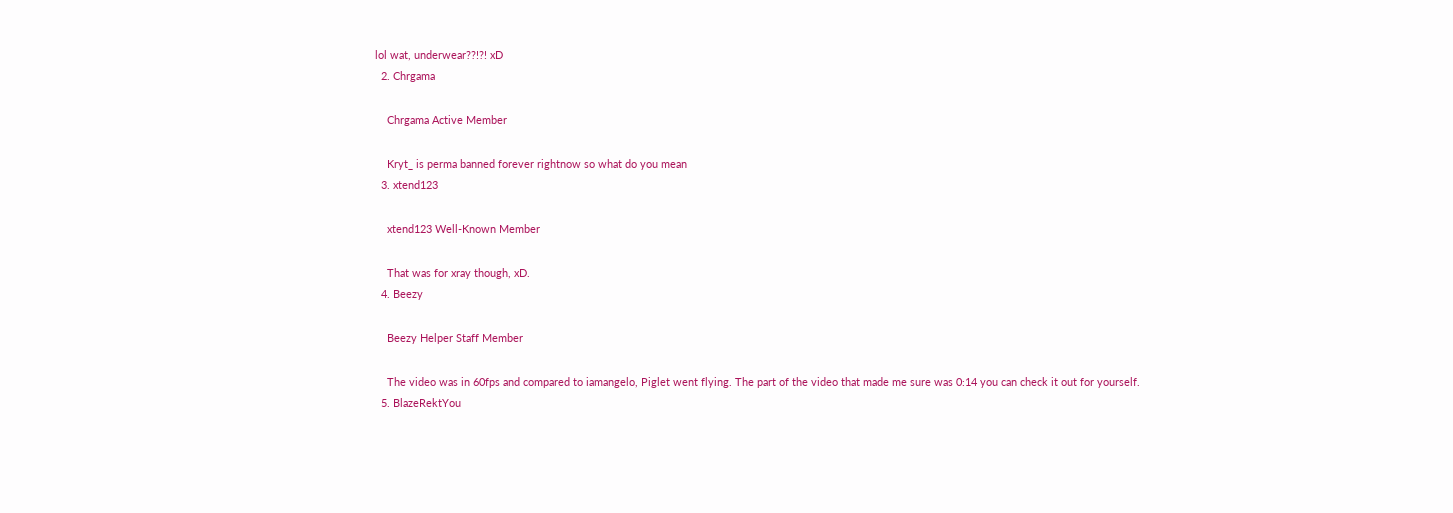lol wat, underwear??!?! xD
  2. Chrgama

    Chrgama Active Member

    Kryt_ is perma banned forever rightnow so what do you mean
  3. xtend123

    xtend123 Well-Known Member

    That was for xray though, xD.
  4. Beezy

    Beezy Helper Staff Member

    The video was in 60fps and compared to iamangelo, Piglet went flying. The part of the video that made me sure was 0:14 you can check it out for yourself.
  5. BlazeRektYou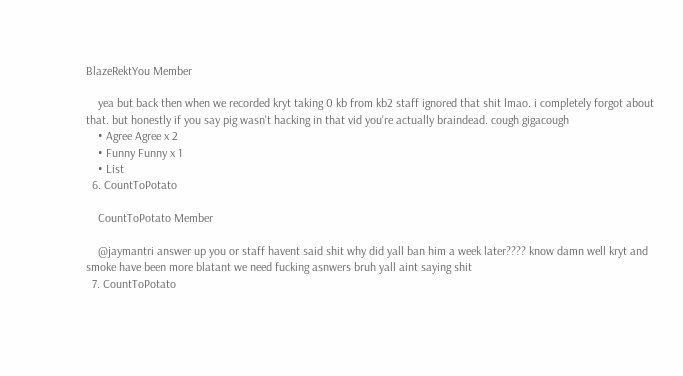BlazeRektYou Member

    yea but back then when we recorded kryt taking 0 kb from kb2 staff ignored that shit lmao. i completely forgot about that. but honestly if you say pig wasn't hacking in that vid you're actually braindead. cough gigacough
    • Agree Agree x 2
    • Funny Funny x 1
    • List
  6. CountToPotato

    CountToPotato Member

    @jaymantri answer up you or staff havent said shit why did yall ban him a week later???? know damn well kryt and smoke have been more blatant we need fucking asnwers bruh yall aint saying shit
  7. CountToPotato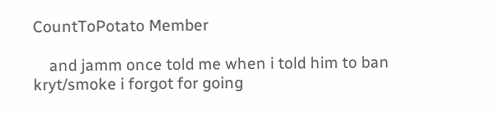CountToPotato Member

    and jamm once told me when i told him to ban kryt/smoke i forgot for going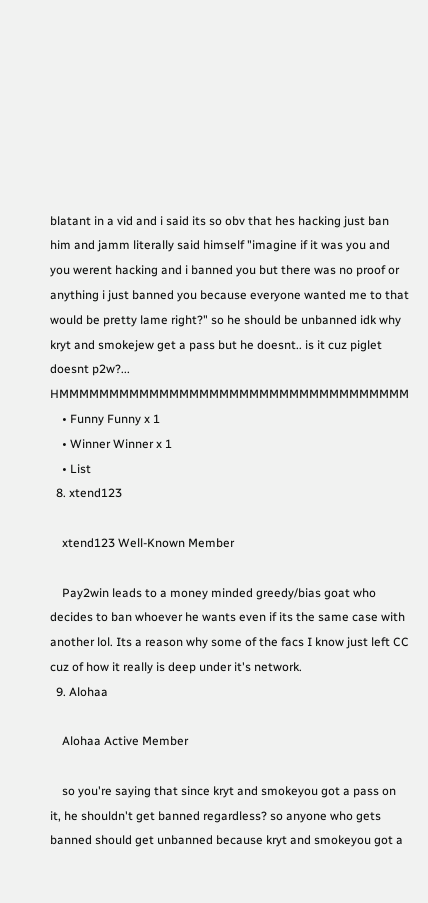blatant in a vid and i said its so obv that hes hacking just ban him and jamm literally said himself "imagine if it was you and you werent hacking and i banned you but there was no proof or anything i just banned you because everyone wanted me to that would be pretty lame right?" so he should be unbanned idk why kryt and smokejew get a pass but he doesnt.. is it cuz piglet doesnt p2w?... HMMMMMMMMMMMMMMMMMMMMMMMMMMMMMMMMMMM
    • Funny Funny x 1
    • Winner Winner x 1
    • List
  8. xtend123

    xtend123 Well-Known Member

    Pay2win leads to a money minded greedy/bias goat who decides to ban whoever he wants even if its the same case with another lol. Its a reason why some of the facs I know just left CC cuz of how it really is deep under it's network.
  9. Alohaa

    Alohaa Active Member

    so you're saying that since kryt and smokeyou got a pass on it, he shouldn't get banned regardless? so anyone who gets banned should get unbanned because kryt and smokeyou got a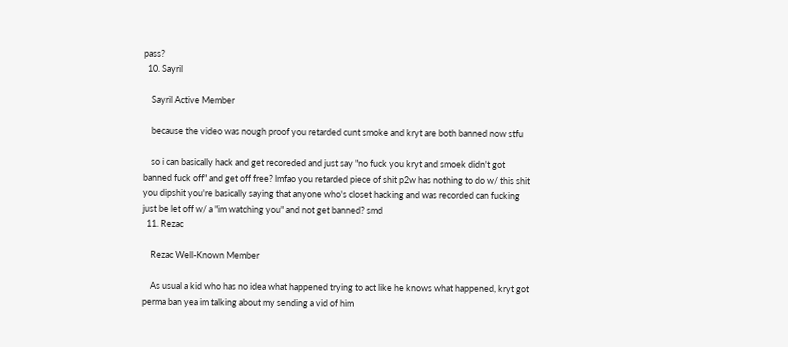pass?
  10. Sayril

    Sayril Active Member

    because the video was nough proof you retarded cunt smoke and kryt are both banned now stfu

    so i can basically hack and get recoreded and just say "no fuck you kryt and smoek didn't got banned fuck off" and get off free? lmfao you retarded piece of shit p2w has nothing to do w/ this shit you dipshit you're basically saying that anyone who's closet hacking and was recorded can fucking just be let off w/ a "im watching you" and not get banned? smd
  11. Rezac

    Rezac Well-Known Member

    As usual a kid who has no idea what happened trying to act like he knows what happened, kryt got perma ban yea im talking about my sending a vid of him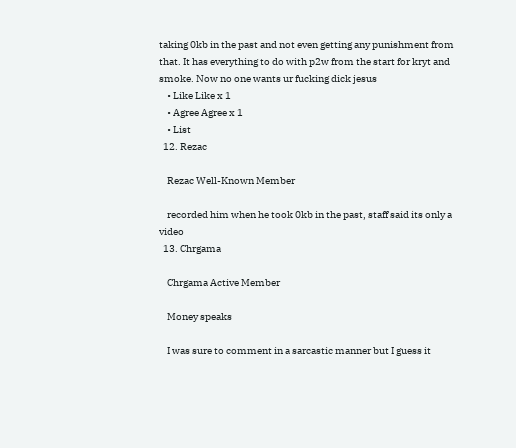taking 0kb in the past and not even getting any punishment from that. It has everything to do with p2w from the start for kryt and smoke. Now no one wants ur fucking dick jesus
    • Like Like x 1
    • Agree Agree x 1
    • List
  12. Rezac

    Rezac Well-Known Member

    recorded him when he took 0kb in the past, staff said its only a video
  13. Chrgama

    Chrgama Active Member

    Money speaks

    I was sure to comment in a sarcastic manner but I guess it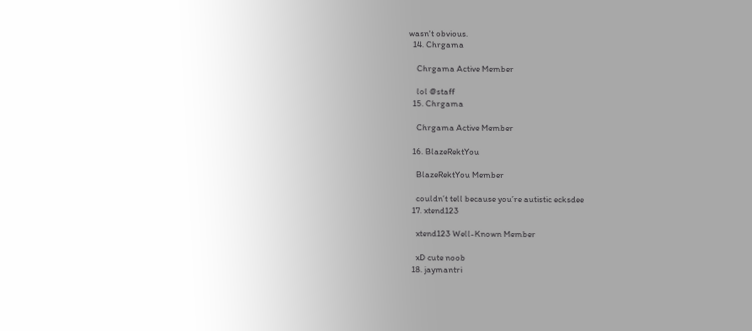wasn't obvious.
  14. Chrgama

    Chrgama Active Member

    lol @staff
  15. Chrgama

    Chrgama Active Member

  16. BlazeRektYou

    BlazeRektYou Member

    couldn’t tell because you’re autistic ecksdee
  17. xtend123

    xtend123 Well-Known Member

    xD cute noob
  18. jaymantri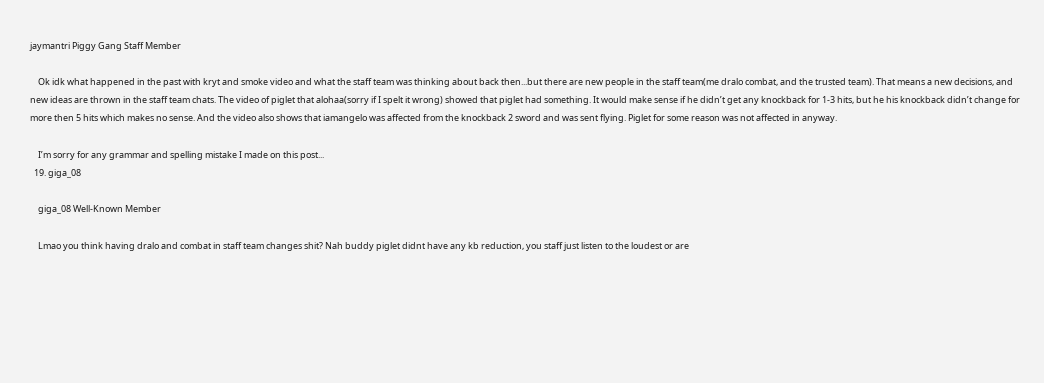jaymantri Piggy Gang Staff Member

    Ok idk what happened in the past with kryt and smoke video and what the staff team was thinking about back then...but there are new people in the staff team(me dralo combat, and the trusted team). That means a new decisions, and new ideas are thrown in the staff team chats. The video of piglet that alohaa(sorry if I spelt it wrong) showed that piglet had something. It would make sense if he didn’t get any knockback for 1-3 hits, but he his knockback didn’t change for more then 5 hits which makes no sense. And the video also shows that iamangelo was affected from the knockback 2 sword and was sent flying. Piglet for some reason was not affected in anyway.

    I’m sorry for any grammar and spelling mistake I made on this post...
  19. giga_08

    giga_08 Well-Known Member

    Lmao you think having dralo and combat in staff team changes shit? Nah buddy piglet didnt have any kb reduction, you staff just listen to the loudest or are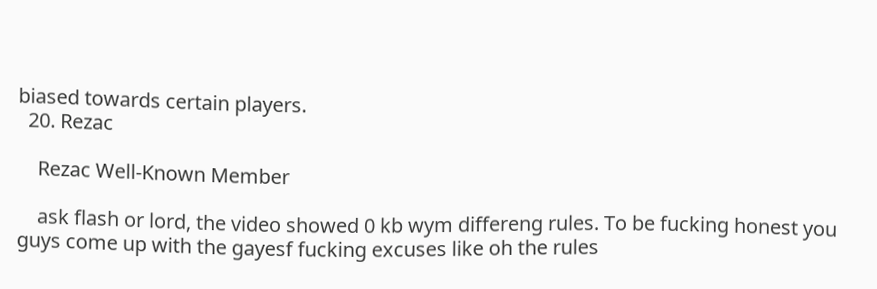biased towards certain players.
  20. Rezac

    Rezac Well-Known Member

    ask flash or lord, the video showed 0 kb wym differeng rules. To be fucking honest you guys come up with the gayesf fucking excuses like oh the rules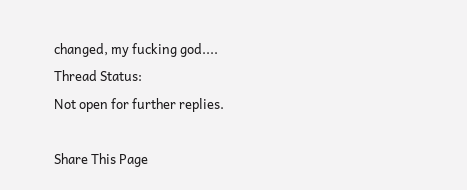changed, my fucking god....
Thread Status:
Not open for further replies.

Share This Page